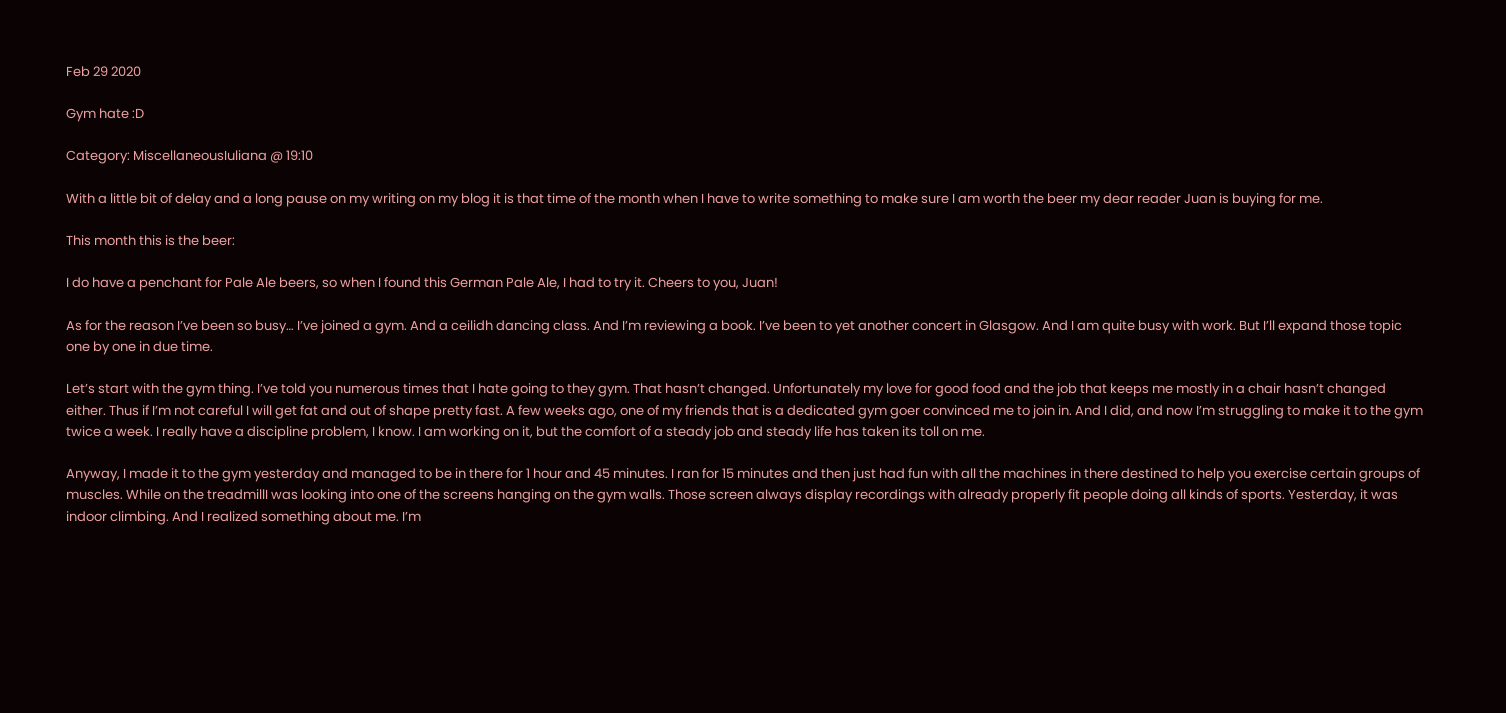Feb 29 2020

Gym hate :D

Category: MiscellaneousIuliana @ 19:10

With a little bit of delay and a long pause on my writing on my blog it is that time of the month when I have to write something to make sure I am worth the beer my dear reader Juan is buying for me.

This month this is the beer:

I do have a penchant for Pale Ale beers, so when I found this German Pale Ale, I had to try it. Cheers to you, Juan!

As for the reason I’ve been so busy… I’ve joined a gym. And a ceilidh dancing class. And I’m reviewing a book. I’ve been to yet another concert in Glasgow. And I am quite busy with work. But I’ll expand those topic one by one in due time.

Let’s start with the gym thing. I’ve told you numerous times that I hate going to they gym. That hasn’t changed. Unfortunately my love for good food and the job that keeps me mostly in a chair hasn’t changed either. Thus if I’m not careful I will get fat and out of shape pretty fast. A few weeks ago, one of my friends that is a dedicated gym goer convinced me to join in. And I did, and now I’m struggling to make it to the gym twice a week. I really have a discipline problem, I know. I am working on it, but the comfort of a steady job and steady life has taken its toll on me.

Anyway, I made it to the gym yesterday and managed to be in there for 1 hour and 45 minutes. I ran for 15 minutes and then just had fun with all the machines in there destined to help you exercise certain groups of muscles. While on the treadmillI was looking into one of the screens hanging on the gym walls. Those screen always display recordings with already properly fit people doing all kinds of sports. Yesterday, it was indoor climbing. And I realized something about me. I’m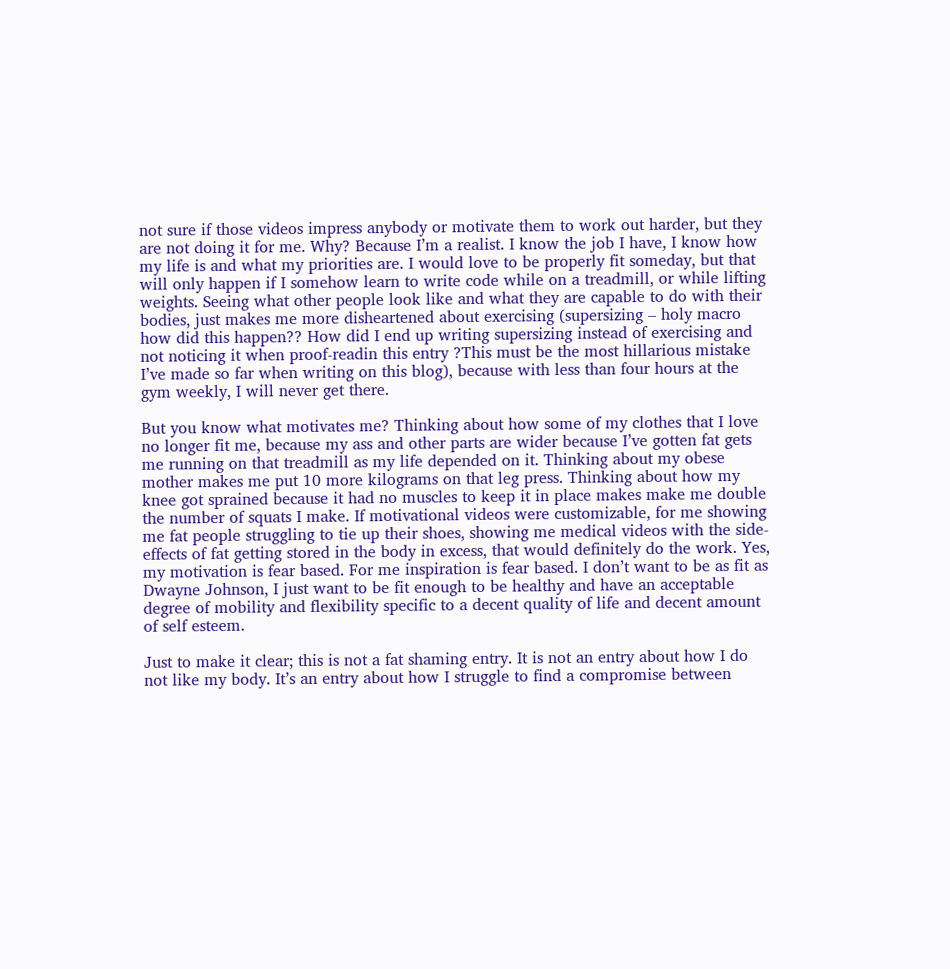not sure if those videos impress anybody or motivate them to work out harder, but they are not doing it for me. Why? Because I’m a realist. I know the job I have, I know how my life is and what my priorities are. I would love to be properly fit someday, but that will only happen if I somehow learn to write code while on a treadmill, or while lifting weights. Seeing what other people look like and what they are capable to do with their bodies, just makes me more disheartened about exercising (supersizing – holy macro how did this happen?? How did I end up writing supersizing instead of exercising and not noticing it when proof-readin this entry ?This must be the most hillarious mistake I’ve made so far when writing on this blog), because with less than four hours at the gym weekly, I will never get there.

But you know what motivates me? Thinking about how some of my clothes that I love no longer fit me, because my ass and other parts are wider because I’ve gotten fat gets me running on that treadmill as my life depended on it. Thinking about my obese mother makes me put 10 more kilograms on that leg press. Thinking about how my knee got sprained because it had no muscles to keep it in place makes make me double the number of squats I make. If motivational videos were customizable, for me showing me fat people struggling to tie up their shoes, showing me medical videos with the side-effects of fat getting stored in the body in excess, that would definitely do the work. Yes, my motivation is fear based. For me inspiration is fear based. I don’t want to be as fit as Dwayne Johnson, I just want to be fit enough to be healthy and have an acceptable degree of mobility and flexibility specific to a decent quality of life and decent amount of self esteem.

Just to make it clear; this is not a fat shaming entry. It is not an entry about how I do not like my body. It’s an entry about how I struggle to find a compromise between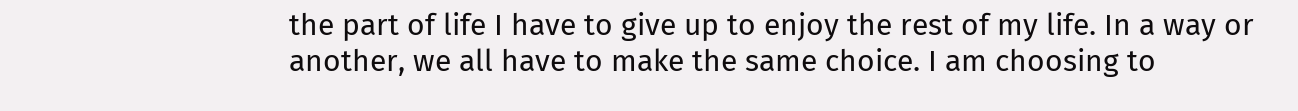the part of life I have to give up to enjoy the rest of my life. In a way or another, we all have to make the same choice. I am choosing to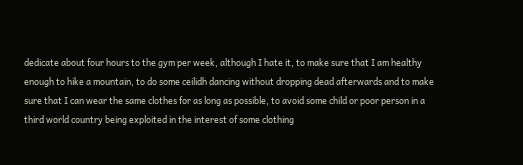dedicate about four hours to the gym per week, although I hate it, to make sure that I am healthy enough to hike a mountain, to do some ceilidh dancing without dropping dead afterwards and to make sure that I can wear the same clothes for as long as possible, to avoid some child or poor person in a third world country being exploited in the interest of some clothing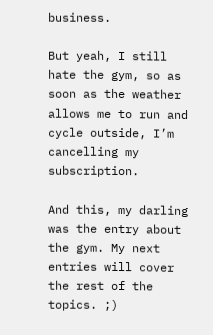business.

But yeah, I still hate the gym, so as soon as the weather allows me to run and cycle outside, I’m cancelling my subscription.

And this, my darling was the entry about the gym. My next entries will cover the rest of the topics. ;)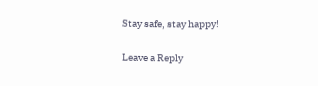Stay safe, stay happy!

Leave a Reply